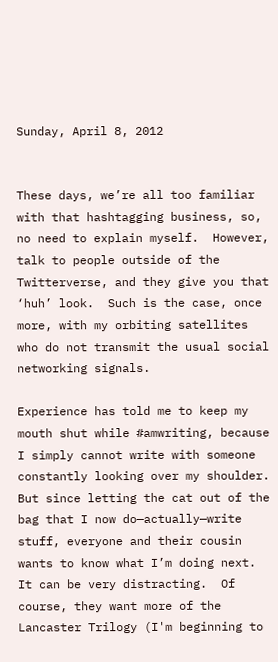Sunday, April 8, 2012


These days, we’re all too familiar with that hashtagging business, so, no need to explain myself.  However, talk to people outside of the Twitterverse, and they give you that ‘huh’ look.  Such is the case, once more, with my orbiting satellites who do not transmit the usual social networking signals.

Experience has told me to keep my mouth shut while #amwriting, because I simply cannot write with someone constantly looking over my shoulder.  But since letting the cat out of the bag that I now do—actually—write stuff, everyone and their cousin wants to know what I’m doing next.  It can be very distracting.  Of course, they want more of the Lancaster Trilogy (I'm beginning to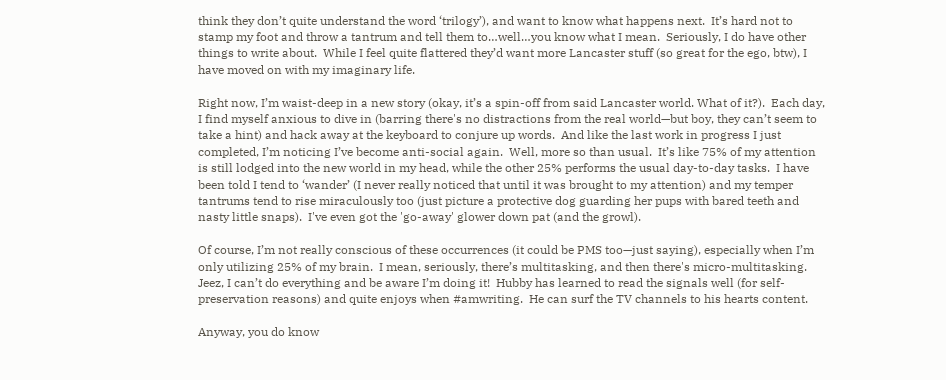think they don’t quite understand the word ‘trilogy’), and want to know what happens next.  It’s hard not to stamp my foot and throw a tantrum and tell them to…well…you know what I mean.  Seriously, I do have other things to write about.  While I feel quite flattered they’d want more Lancaster stuff (so great for the ego, btw), I have moved on with my imaginary life.

Right now, I’m waist-deep in a new story (okay, it’s a spin-off from said Lancaster world. What of it?).  Each day, I find myself anxious to dive in (barring there's no distractions from the real world—but boy, they can’t seem to take a hint) and hack away at the keyboard to conjure up words.  And like the last work in progress I just completed, I’m noticing I’ve become anti-social again.  Well, more so than usual.  It’s like 75% of my attention is still lodged into the new world in my head, while the other 25% performs the usual day-to-day tasks.  I have been told I tend to ‘wander’ (I never really noticed that until it was brought to my attention) and my temper tantrums tend to rise miraculously too (just picture a protective dog guarding her pups with bared teeth and nasty little snaps).  I've even got the 'go-away' glower down pat (and the growl).

Of course, I’m not really conscious of these occurrences (it could be PMS too—just saying), especially when I’m only utilizing 25% of my brain.  I mean, seriously, there’s multitasking, and then there's micro-multitasking.  Jeez, I can’t do everything and be aware I’m doing it!  Hubby has learned to read the signals well (for self-preservation reasons) and quite enjoys when #amwriting.  He can surf the TV channels to his hearts content.

Anyway, you do know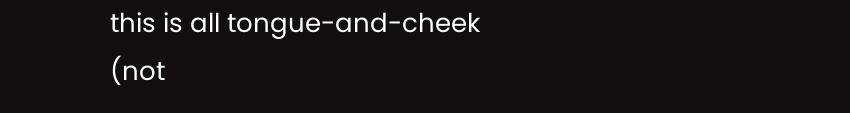this is all tongue-and-cheek (not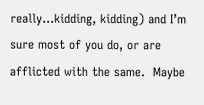really…kidding, kidding) and I’m sure most of you do, or are afflicted with the same.  Maybe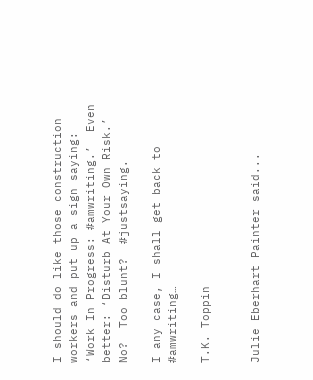I should do like those construction workers and put up a sign saying: ‘Work In Progress: #amwriting.’  Even better: ‘Disturb At Your Own Risk.’  No?  Too blunt?  #justsaying.

I any case, I shall get back to #amwriting…

T.K. Toppin


Julie Eberhart Painter said...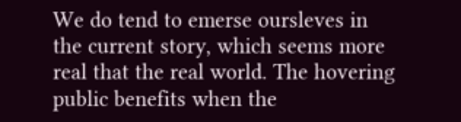We do tend to emerse oursleves in the current story, which seems more real that the real world. The hovering public benefits when the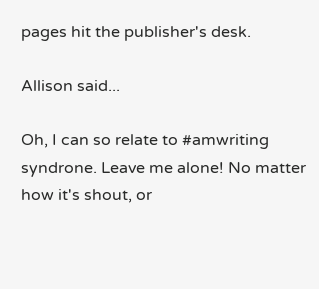pages hit the publisher's desk.

Allison said...

Oh, I can so relate to #amwriting syndrone. Leave me alone! No matter how it's shout, or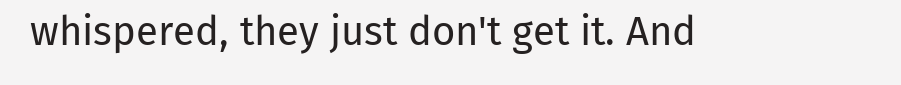whispered, they just don't get it. And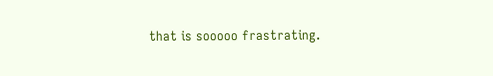that is sooooo frastrating.